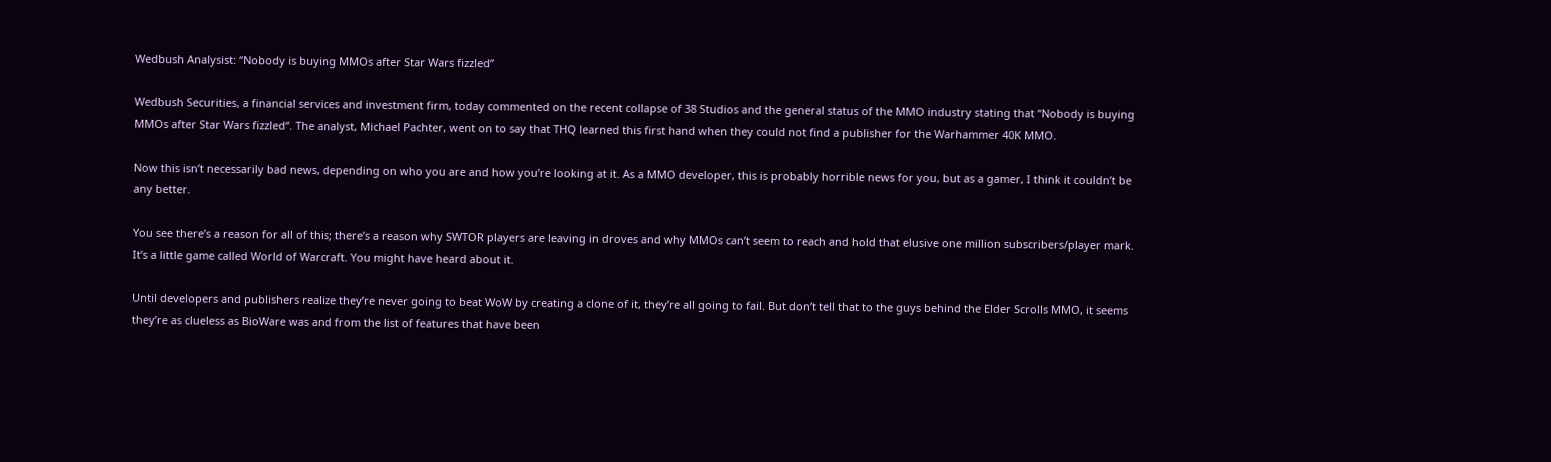Wedbush Analysist: “Nobody is buying MMOs after Star Wars fizzled”

Wedbush Securities, a financial services and investment firm, today commented on the recent collapse of 38 Studios and the general status of the MMO industry stating that “Nobody is buying MMOs after Star Wars fizzled“. The analyst, Michael Pachter, went on to say that THQ learned this first hand when they could not find a publisher for the Warhammer 40K MMO.

Now this isn’t necessarily bad news, depending on who you are and how you’re looking at it. As a MMO developer, this is probably horrible news for you, but as a gamer, I think it couldn’t be any better.

You see there’s a reason for all of this; there’s a reason why SWTOR players are leaving in droves and why MMOs can’t seem to reach and hold that elusive one million subscribers/player mark. It’s a little game called World of Warcraft. You might have heard about it.

Until developers and publishers realize they’re never going to beat WoW by creating a clone of it, they’re all going to fail. But don’t tell that to the guys behind the Elder Scrolls MMO, it seems they’re as clueless as BioWare was and from the list of features that have been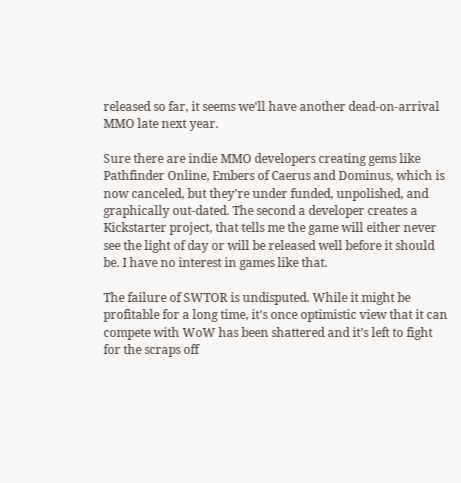released so far, it seems we’ll have another dead-on-arrival MMO late next year.

Sure there are indie MMO developers creating gems like Pathfinder Online, Embers of Caerus and Dominus, which is now canceled, but they’re under funded, unpolished, and graphically out-dated. The second a developer creates a Kickstarter project, that tells me the game will either never see the light of day or will be released well before it should be. I have no interest in games like that.

The failure of SWTOR is undisputed. While it might be profitable for a long time, it’s once optimistic view that it can compete with WoW has been shattered and it’s left to fight for the scraps off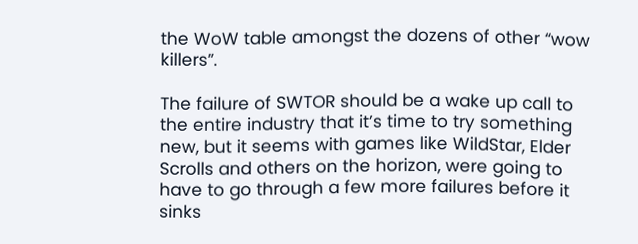the WoW table amongst the dozens of other “wow killers”.

The failure of SWTOR should be a wake up call to the entire industry that it’s time to try something new, but it seems with games like WildStar, Elder Scrolls and others on the horizon, were going to have to go through a few more failures before it sinks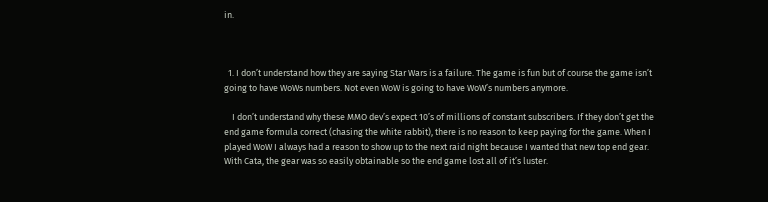in.



  1. I don’t understand how they are saying Star Wars is a failure. The game is fun but of course the game isn’t going to have WoWs numbers. Not even WoW is going to have WoW’s numbers anymore.

    I don’t understand why these MMO dev’s expect 10’s of millions of constant subscribers. If they don’t get the end game formula correct (chasing the white rabbit), there is no reason to keep paying for the game. When I played WoW I always had a reason to show up to the next raid night because I wanted that new top end gear. With Cata, the gear was so easily obtainable so the end game lost all of it’s luster.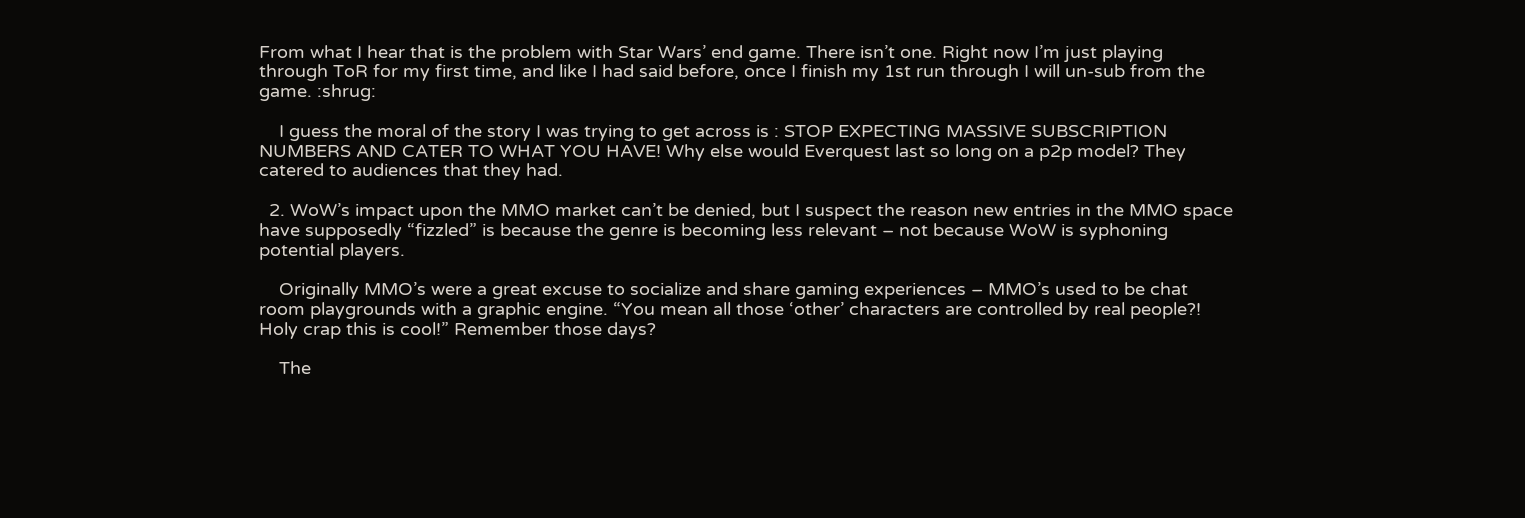From what I hear that is the problem with Star Wars’ end game. There isn’t one. Right now I’m just playing through ToR for my first time, and like I had said before, once I finish my 1st run through I will un-sub from the game. :shrug:

    I guess the moral of the story I was trying to get across is : STOP EXPECTING MASSIVE SUBSCRIPTION NUMBERS AND CATER TO WHAT YOU HAVE! Why else would Everquest last so long on a p2p model? They catered to audiences that they had.

  2. WoW’s impact upon the MMO market can’t be denied, but I suspect the reason new entries in the MMO space have supposedly “fizzled” is because the genre is becoming less relevant – not because WoW is syphoning potential players.

    Originally MMO’s were a great excuse to socialize and share gaming experiences – MMO’s used to be chat room playgrounds with a graphic engine. “You mean all those ‘other’ characters are controlled by real people?! Holy crap this is cool!” Remember those days?

    The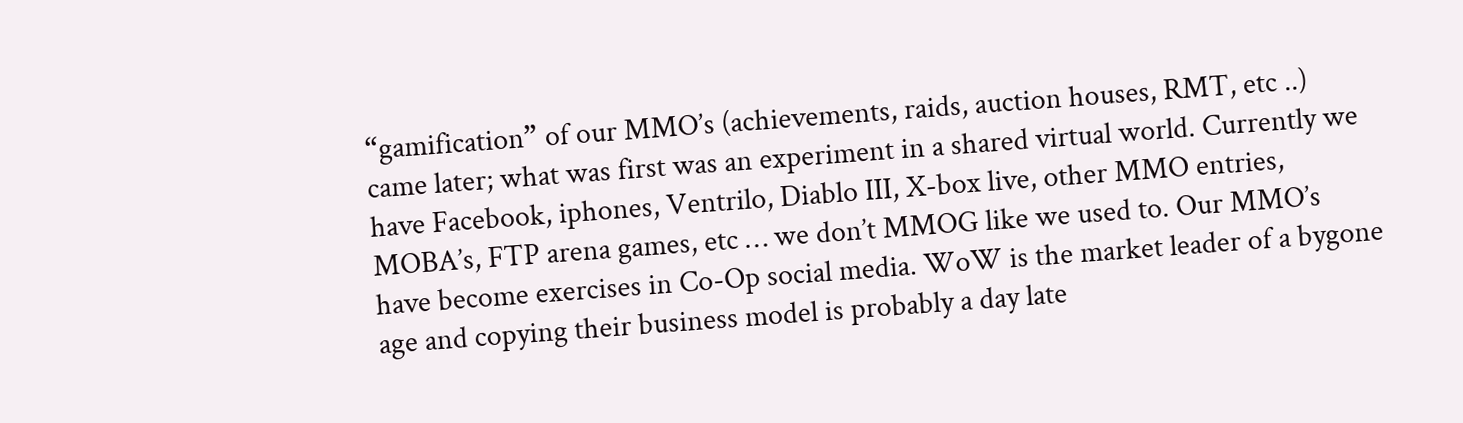“gamification” of our MMO’s (achievements, raids, auction houses, RMT, etc ..) came later; what was first was an experiment in a shared virtual world. Currently we have Facebook, iphones, Ventrilo, Diablo III, X-box live, other MMO entries, MOBA’s, FTP arena games, etc … we don’t MMOG like we used to. Our MMO’s have become exercises in Co-Op social media. WoW is the market leader of a bygone age and copying their business model is probably a day late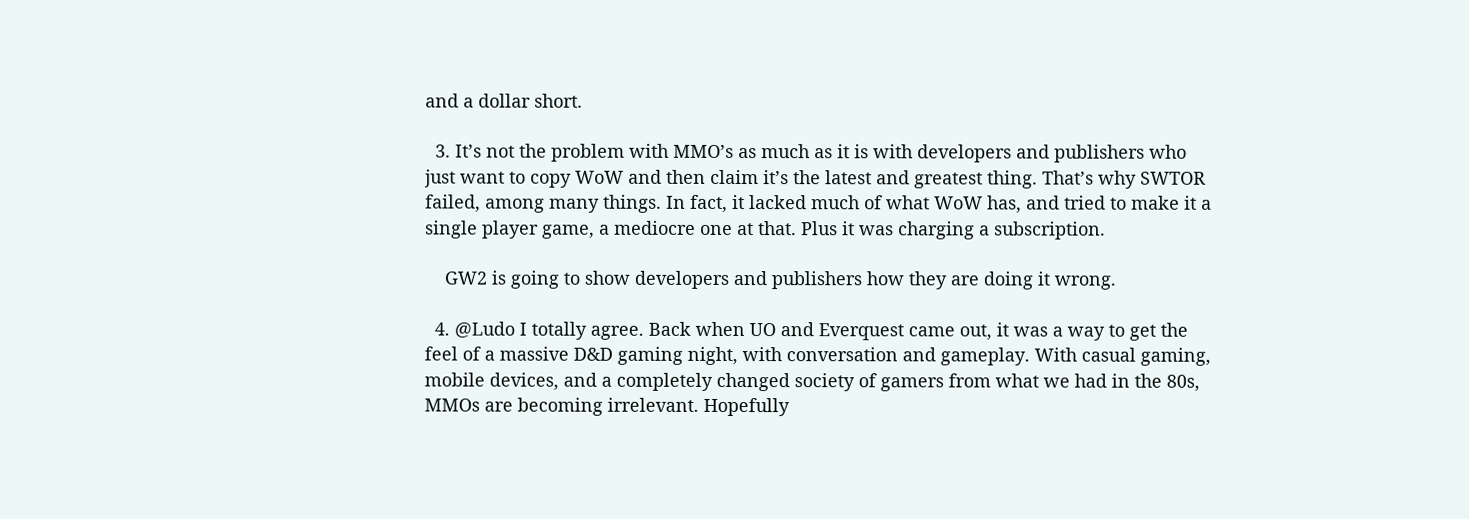and a dollar short.

  3. It’s not the problem with MMO’s as much as it is with developers and publishers who just want to copy WoW and then claim it’s the latest and greatest thing. That’s why SWTOR failed, among many things. In fact, it lacked much of what WoW has, and tried to make it a single player game, a mediocre one at that. Plus it was charging a subscription.

    GW2 is going to show developers and publishers how they are doing it wrong.

  4. @Ludo I totally agree. Back when UO and Everquest came out, it was a way to get the feel of a massive D&D gaming night, with conversation and gameplay. With casual gaming, mobile devices, and a completely changed society of gamers from what we had in the 80s, MMOs are becoming irrelevant. Hopefully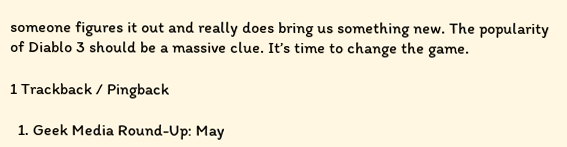someone figures it out and really does bring us something new. The popularity of Diablo 3 should be a massive clue. It’s time to change the game.

1 Trackback / Pingback

  1. Geek Media Round-Up: May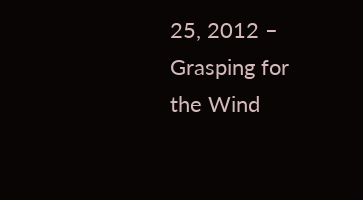25, 2012 – Grasping for the Wind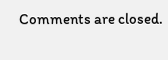Comments are closed.